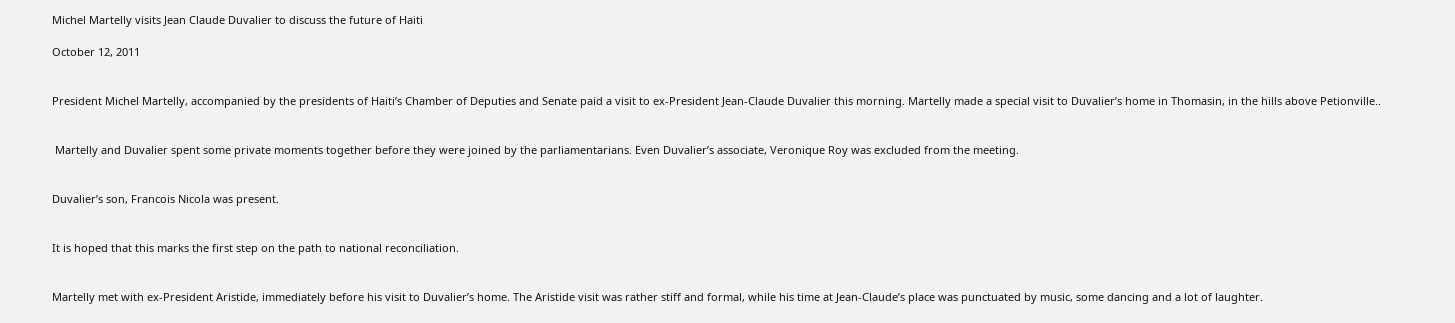Michel Martelly visits Jean Claude Duvalier to discuss the future of Haiti

October 12, 2011


President Michel Martelly, accompanied by the presidents of Haiti’s Chamber of Deputies and Senate paid a visit to ex-President Jean-Claude Duvalier this morning. Martelly made a special visit to Duvalier’s home in Thomasin, in the hills above Petionville..


 Martelly and Duvalier spent some private moments together before they were joined by the parliamentarians. Even Duvalier’s associate, Veronique Roy was excluded from the meeting.


Duvalier’s son, Francois Nicola was present.


It is hoped that this marks the first step on the path to national reconciliation.


Martelly met with ex-President Aristide, immediately before his visit to Duvalier’s home. The Aristide visit was rather stiff and formal, while his time at Jean-Claude’s place was punctuated by music, some dancing and a lot of laughter.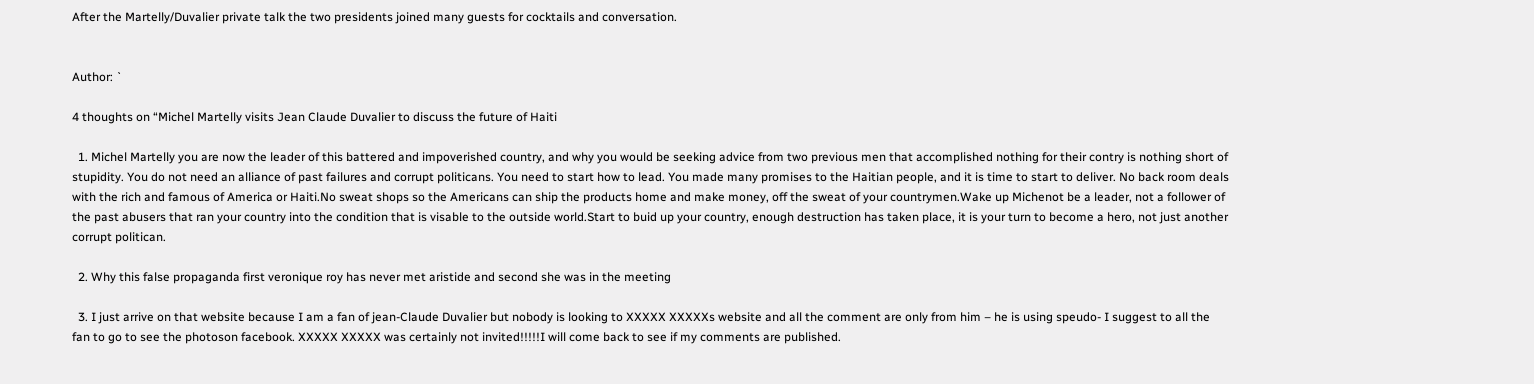After the Martelly/Duvalier private talk the two presidents joined many guests for cocktails and conversation.


Author: `

4 thoughts on “Michel Martelly visits Jean Claude Duvalier to discuss the future of Haiti

  1. Michel Martelly you are now the leader of this battered and impoverished country, and why you would be seeking advice from two previous men that accomplished nothing for their contry is nothing short of stupidity. You do not need an alliance of past failures and corrupt politicans. You need to start how to lead. You made many promises to the Haitian people, and it is time to start to deliver. No back room deals with the rich and famous of America or Haiti.No sweat shops so the Americans can ship the products home and make money, off the sweat of your countrymen.Wake up Michenot be a leader, not a follower of the past abusers that ran your country into the condition that is visable to the outside world.Start to buid up your country, enough destruction has taken place, it is your turn to become a hero, not just another corrupt politican.

  2. Why this false propaganda first veronique roy has never met aristide and second she was in the meeting

  3. I just arrive on that website because I am a fan of jean-Claude Duvalier but nobody is looking to XXXXX XXXXXs website and all the comment are only from him – he is using speudo- I suggest to all the fan to go to see the photoson facebook. XXXXX XXXXX was certainly not invited!!!!!I will come back to see if my comments are published.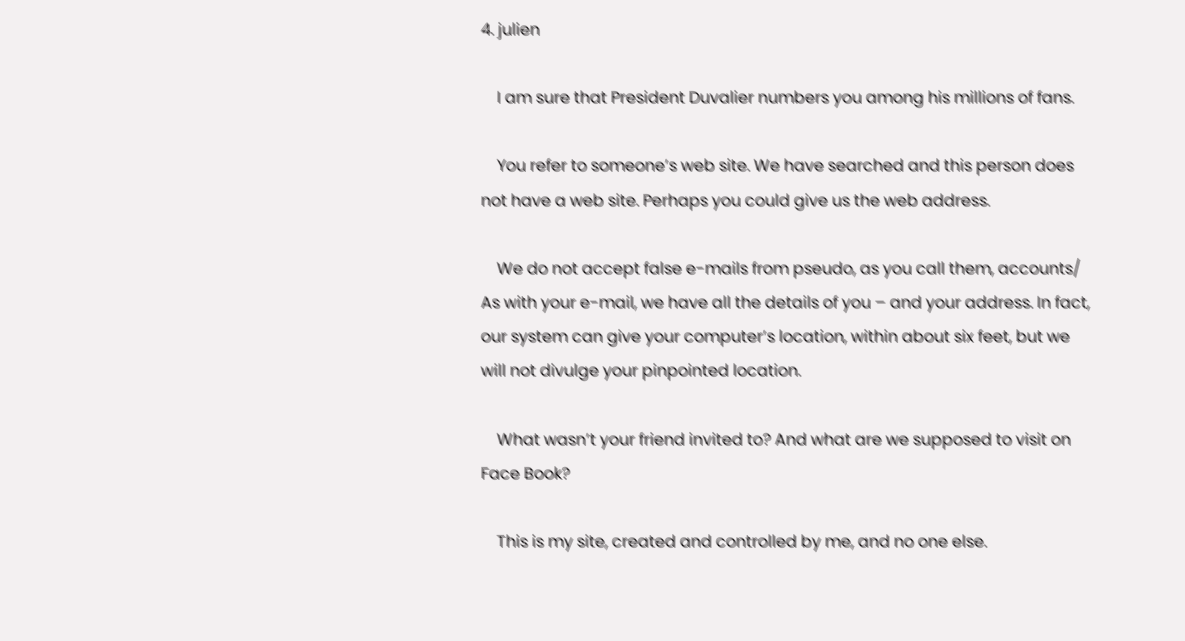4. julien

    I am sure that President Duvalier numbers you among his millions of fans.

    You refer to someone’s web site. We have searched and this person does not have a web site. Perhaps you could give us the web address.

    We do not accept false e-mails from pseudo, as you call them, accounts/ As with your e-mail, we have all the details of you – and your address. In fact, our system can give your computer’s location, within about six feet, but we will not divulge your pinpointed location.

    What wasn’t your friend invited to? And what are we supposed to visit on Face Book?

    This is my site, created and controlled by me, and no one else.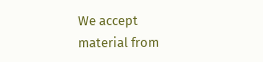We accept material from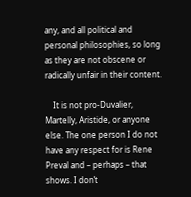any, and all political and personal philosophies, so long as they are not obscene or radically unfair in their content.

    It is not pro-Duvalier, Martelly, Aristide, or anyone else. The one person I do not have any respect for is Rene Preval and – perhaps – that shows. I don’t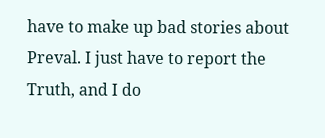have to make up bad stories about Preval. I just have to report the Truth, and I do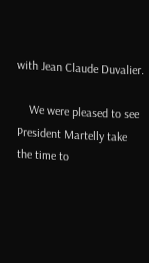with Jean Claude Duvalier.

    We were pleased to see President Martelly take the time to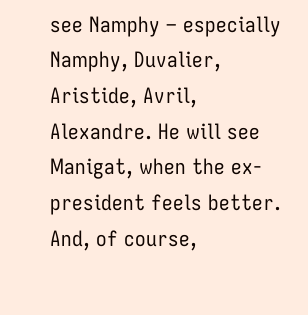see Namphy – especially Namphy, Duvalier, Aristide, Avril, Alexandre. He will see Manigat, when the ex-president feels better. And, of course,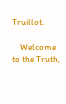Truillot.

    Welcome to the Truth,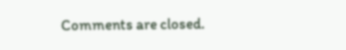Comments are closed.